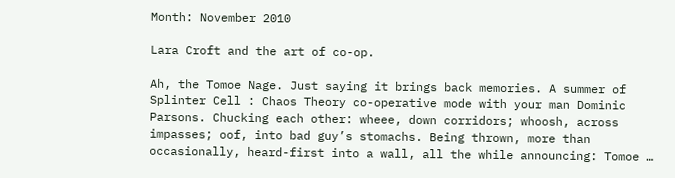Month: November 2010

Lara Croft and the art of co-op.

Ah, the Tomoe Nage. Just saying it brings back memories. A summer of Splinter Cell : Chaos Theory co-operative mode with your man Dominic Parsons. Chucking each other: wheee, down corridors; whoosh, across impasses; oof, into bad guy’s stomachs. Being thrown, more than occasionally, heard-first into a wall, all the while announcing: Tomoe …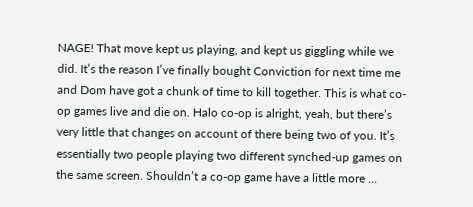NAGE! That move kept us playing, and kept us giggling while we did. It’s the reason I’ve finally bought Conviction for next time me and Dom have got a chunk of time to kill together. This is what co-op games live and die on. Halo co-op is alright, yeah, but there’s very little that changes on account of there being two of you. It’s essentially two people playing two different synched-up games on the same screen. Shouldn’t a co-op game have a little more …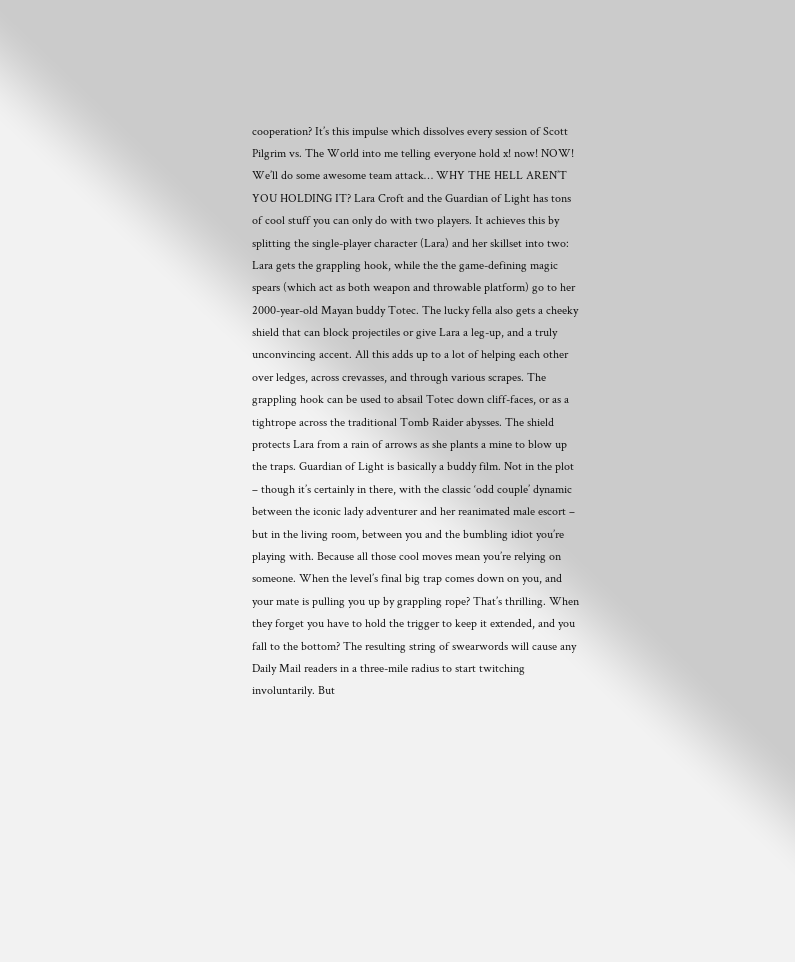cooperation? It’s this impulse which dissolves every session of Scott Pilgrim vs. The World into me telling everyone hold x! now! NOW! We’ll do some awesome team attack… WHY THE HELL AREN’T YOU HOLDING IT? Lara Croft and the Guardian of Light has tons of cool stuff you can only do with two players. It achieves this by splitting the single-player character (Lara) and her skillset into two: Lara gets the grappling hook, while the the game-defining magic spears (which act as both weapon and throwable platform) go to her 2000-year-old Mayan buddy Totec. The lucky fella also gets a cheeky shield that can block projectiles or give Lara a leg-up, and a truly unconvincing accent. All this adds up to a lot of helping each other over ledges, across crevasses, and through various scrapes. The grappling hook can be used to absail Totec down cliff-faces, or as a tightrope across the traditional Tomb Raider abysses. The shield protects Lara from a rain of arrows as she plants a mine to blow up the traps. Guardian of Light is basically a buddy film. Not in the plot – though it’s certainly in there, with the classic ‘odd couple’ dynamic between the iconic lady adventurer and her reanimated male escort – but in the living room, between you and the bumbling idiot you’re playing with. Because all those cool moves mean you’re relying on someone. When the level’s final big trap comes down on you, and your mate is pulling you up by grappling rope? That’s thrilling. When they forget you have to hold the trigger to keep it extended, and you fall to the bottom? The resulting string of swearwords will cause any Daily Mail readers in a three-mile radius to start twitching involuntarily. But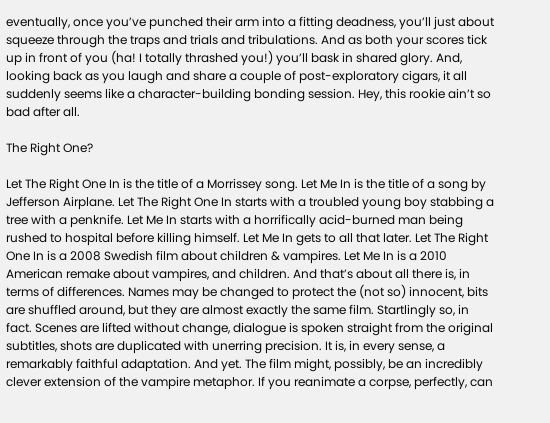eventually, once you’ve punched their arm into a fitting deadness, you’ll just about squeeze through the traps and trials and tribulations. And as both your scores tick up in front of you (ha! I totally thrashed you!) you’ll bask in shared glory. And, looking back as you laugh and share a couple of post-exploratory cigars, it all suddenly seems like a character-building bonding session. Hey, this rookie ain’t so bad after all.

The Right One?

Let The Right One In is the title of a Morrissey song. Let Me In is the title of a song by Jefferson Airplane. Let The Right One In starts with a troubled young boy stabbing a tree with a penknife. Let Me In starts with a horrifically acid-burned man being rushed to hospital before killing himself. Let Me In gets to all that later. Let The Right One In is a 2008 Swedish film about children & vampires. Let Me In is a 2010 American remake about vampires, and children. And that’s about all there is, in terms of differences. Names may be changed to protect the (not so) innocent, bits are shuffled around, but they are almost exactly the same film. Startlingly so, in fact. Scenes are lifted without change, dialogue is spoken straight from the original subtitles, shots are duplicated with unerring precision. It is, in every sense, a remarkably faithful adaptation. And yet. The film might, possibly, be an incredibly clever extension of the vampire metaphor. If you reanimate a corpse, perfectly, can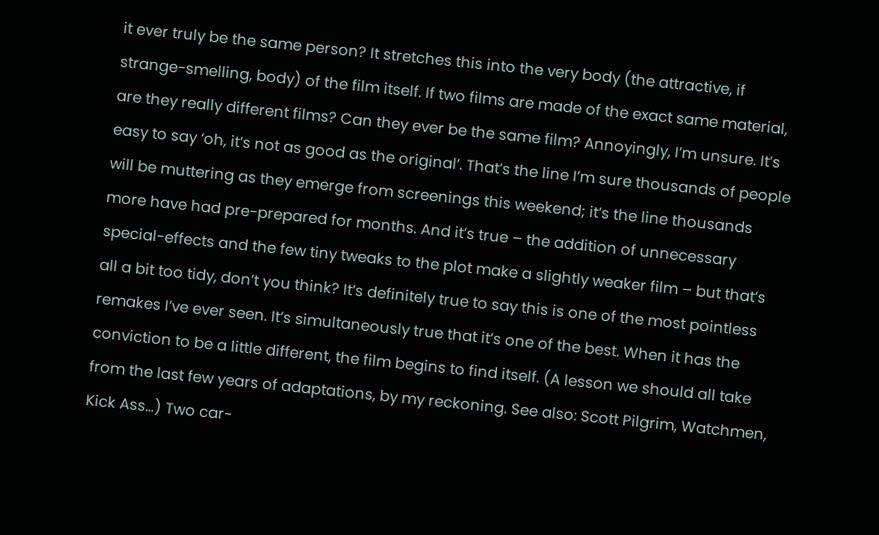it ever truly be the same person? It stretches this into the very body (the attractive, if strange-smelling, body) of the film itself. If two films are made of the exact same material, are they really different films? Can they ever be the same film? Annoyingly, I’m unsure. It’s easy to say ‘oh, it’s not as good as the original’. That’s the line I’m sure thousands of people will be muttering as they emerge from screenings this weekend; it’s the line thousands more have had pre-prepared for months. And it’s true – the addition of unnecessary special-effects and the few tiny tweaks to the plot make a slightly weaker film – but that’s all a bit too tidy, don’t you think? It’s definitely true to say this is one of the most pointless remakes I’ve ever seen. It’s simultaneously true that it’s one of the best. When it has the conviction to be a little different, the film begins to find itself. (A lesson we should all take from the last few years of adaptations, by my reckoning. See also: Scott Pilgrim, Watchmen, Kick Ass…) Two car-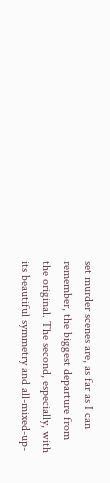set murder scenes are, as far as I can remember, the biggest departure from the original. The second, especially, with its beautiful symmetry and all-mixed-up-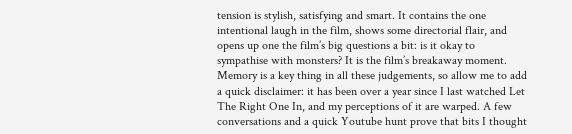tension is stylish, satisfying and smart. It contains the one intentional laugh in the film, shows some directorial flair, and opens up one the film’s big questions a bit: is it okay to sympathise with monsters? It is the film’s breakaway moment. Memory is a key thing in all these judgements, so allow me to add a quick disclaimer: it has been over a year since I last watched Let The Right One In, and my perceptions of it are warped. A few conversations and a quick Youtube hunt prove that bits I thought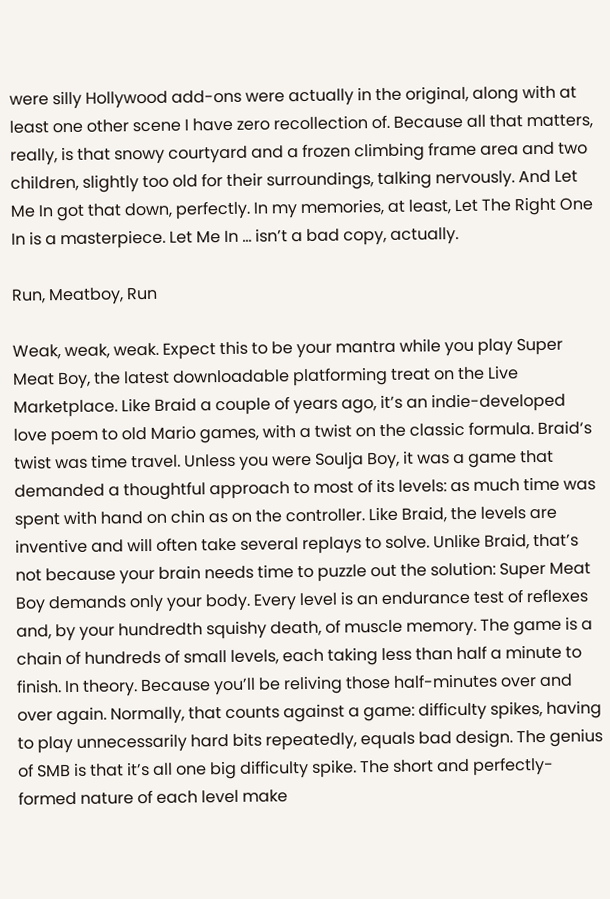were silly Hollywood add-ons were actually in the original, along with at least one other scene I have zero recollection of. Because all that matters, really, is that snowy courtyard and a frozen climbing frame area and two children, slightly too old for their surroundings, talking nervously. And Let Me In got that down, perfectly. In my memories, at least, Let The Right One In is a masterpiece. Let Me In … isn’t a bad copy, actually.

Run, Meatboy, Run

Weak, weak, weak. Expect this to be your mantra while you play Super Meat Boy, the latest downloadable platforming treat on the Live Marketplace. Like Braid a couple of years ago, it’s an indie-developed love poem to old Mario games, with a twist on the classic formula. Braid‘s twist was time travel. Unless you were Soulja Boy, it was a game that demanded a thoughtful approach to most of its levels: as much time was spent with hand on chin as on the controller. Like Braid, the levels are inventive and will often take several replays to solve. Unlike Braid, that’s not because your brain needs time to puzzle out the solution: Super Meat Boy demands only your body. Every level is an endurance test of reflexes and, by your hundredth squishy death, of muscle memory. The game is a chain of hundreds of small levels, each taking less than half a minute to finish. In theory. Because you’ll be reliving those half-minutes over and over again. Normally, that counts against a game: difficulty spikes, having to play unnecessarily hard bits repeatedly, equals bad design. The genius of SMB is that it’s all one big difficulty spike. The short and perfectly-formed nature of each level make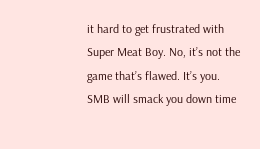it hard to get frustrated with Super Meat Boy. No, it’s not the game that’s flawed. It’s you. SMB will smack you down time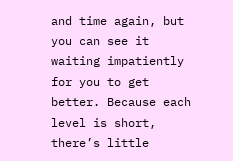and time again, but you can see it waiting impatiently for you to get better. Because each level is short, there’s little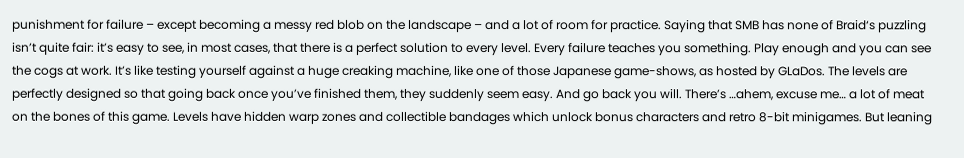punishment for failure – except becoming a messy red blob on the landscape – and a lot of room for practice. Saying that SMB has none of Braid‘s puzzling isn’t quite fair: it’s easy to see, in most cases, that there is a perfect solution to every level. Every failure teaches you something. Play enough and you can see the cogs at work. It’s like testing yourself against a huge creaking machine, like one of those Japanese game-shows, as hosted by GLaDos. The levels are perfectly designed so that going back once you’ve finished them, they suddenly seem easy. And go back you will. There’s …ahem, excuse me… a lot of meat on the bones of this game. Levels have hidden warp zones and collectible bandages which unlock bonus characters and retro 8-bit minigames. But leaning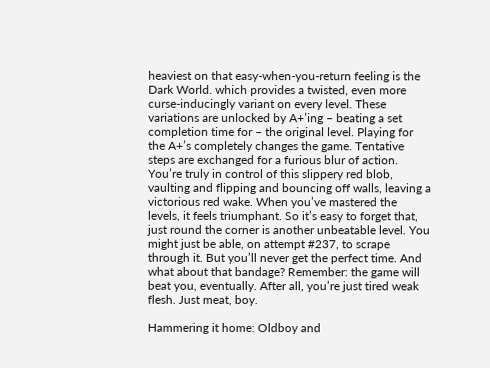heaviest on that easy-when-you-return feeling is the Dark World. which provides a twisted, even more curse-inducingly variant on every level. These variations are unlocked by A+’ing – beating a set completion time for – the original level. Playing for the A+’s completely changes the game. Tentative steps are exchanged for a furious blur of action. You’re truly in control of this slippery red blob, vaulting and flipping and bouncing off walls, leaving a victorious red wake. When you’ve mastered the levels, it feels triumphant. So it’s easy to forget that, just round the corner is another unbeatable level. You might just be able, on attempt #237, to scrape through it. But you’ll never get the perfect time. And what about that bandage? Remember: the game will beat you, eventually. After all, you’re just tired weak flesh. Just meat, boy.

Hammering it home: Oldboy and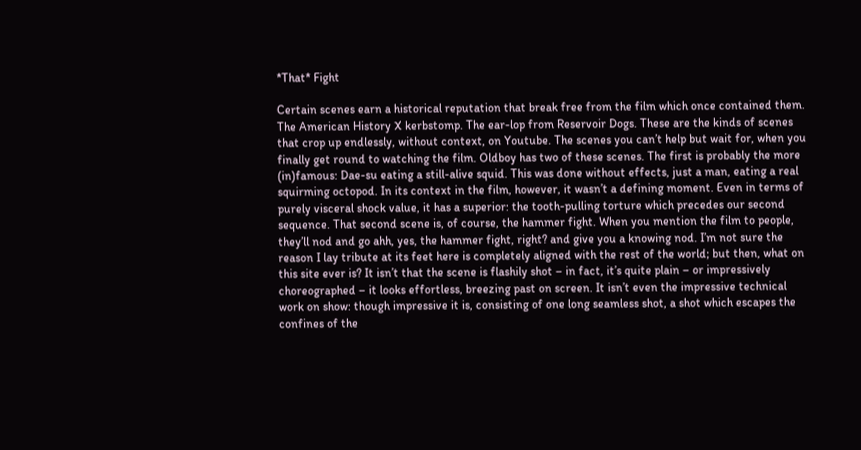*That* Fight

Certain scenes earn a historical reputation that break free from the film which once contained them. The American History X kerbstomp. The ear-lop from Reservoir Dogs. These are the kinds of scenes that crop up endlessly, without context, on Youtube. The scenes you can’t help but wait for, when you finally get round to watching the film. Oldboy has two of these scenes. The first is probably the more (in)famous: Dae-su eating a still-alive squid. This was done without effects, just a man, eating a real squirming octopod. In its context in the film, however, it wasn’t a defining moment. Even in terms of purely visceral shock value, it has a superior: the tooth-pulling torture which precedes our second sequence. That second scene is, of course, the hammer fight. When you mention the film to people, they’ll nod and go ahh, yes, the hammer fight, right? and give you a knowing nod. I’m not sure the reason I lay tribute at its feet here is completely aligned with the rest of the world; but then, what on this site ever is? It isn’t that the scene is flashily shot – in fact, it’s quite plain – or impressively choreographed – it looks effortless, breezing past on screen. It isn’t even the impressive technical work on show: though impressive it is, consisting of one long seamless shot, a shot which escapes the confines of the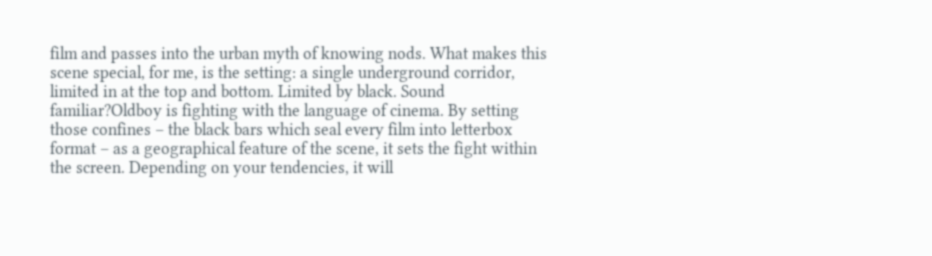film and passes into the urban myth of knowing nods. What makes this scene special, for me, is the setting: a single underground corridor, limited in at the top and bottom. Limited by black. Sound familiar?Oldboy is fighting with the language of cinema. By setting those confines – the black bars which seal every film into letterbox format – as a geographical feature of the scene, it sets the fight within the screen. Depending on your tendencies, it will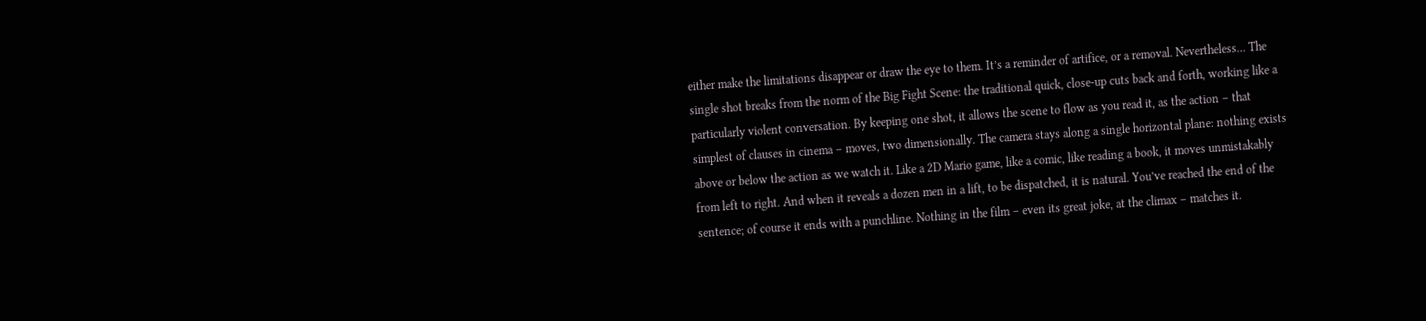either make the limitations disappear or draw the eye to them. It’s a reminder of artifice, or a removal. Nevertheless… The single shot breaks from the norm of the Big Fight Scene: the traditional quick, close-up cuts back and forth, working like a particularly violent conversation. By keeping one shot, it allows the scene to flow as you read it, as the action – that simplest of clauses in cinema – moves, two dimensionally. The camera stays along a single horizontal plane: nothing exists above or below the action as we watch it. Like a 2D Mario game, like a comic, like reading a book, it moves unmistakably from left to right. And when it reveals a dozen men in a lift, to be dispatched, it is natural. You’ve reached the end of the sentence; of course it ends with a punchline. Nothing in the film – even its great joke, at the climax – matches it.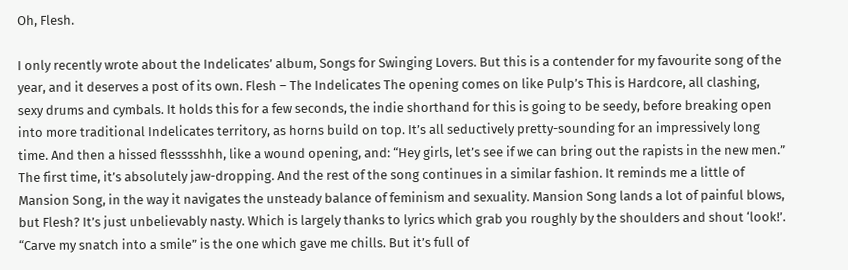Oh, Flesh.

I only recently wrote about the Indelicates’ album, Songs for Swinging Lovers. But this is a contender for my favourite song of the year, and it deserves a post of its own. Flesh – The Indelicates The opening comes on like Pulp’s This is Hardcore, all clashing, sexy drums and cymbals. It holds this for a few seconds, the indie shorthand for this is going to be seedy, before breaking open into more traditional Indelicates territory, as horns build on top. It’s all seductively pretty-sounding for an impressively long time. And then a hissed flesssshhh, like a wound opening, and: “Hey girls, let’s see if we can bring out the rapists in the new men.” The first time, it’s absolutely jaw-dropping. And the rest of the song continues in a similar fashion. It reminds me a little of Mansion Song, in the way it navigates the unsteady balance of feminism and sexuality. Mansion Song lands a lot of painful blows, but Flesh? It’s just unbelievably nasty. Which is largely thanks to lyrics which grab you roughly by the shoulders and shout ‘look!’. “Carve my snatch into a smile” is the one which gave me chills. But it’s full of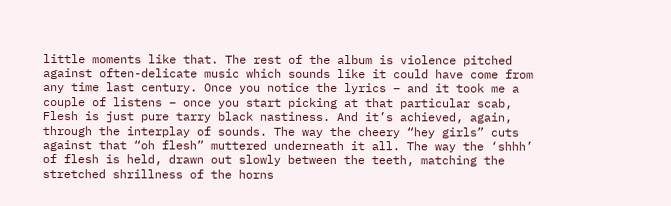little moments like that. The rest of the album is violence pitched against often-delicate music which sounds like it could have come from any time last century. Once you notice the lyrics – and it took me a couple of listens – once you start picking at that particular scab, Flesh is just pure tarry black nastiness. And it’s achieved, again, through the interplay of sounds. The way the cheery “hey girls” cuts against that “oh flesh” muttered underneath it all. The way the ‘shhh’ of flesh is held, drawn out slowly between the teeth, matching the stretched shrillness of the horns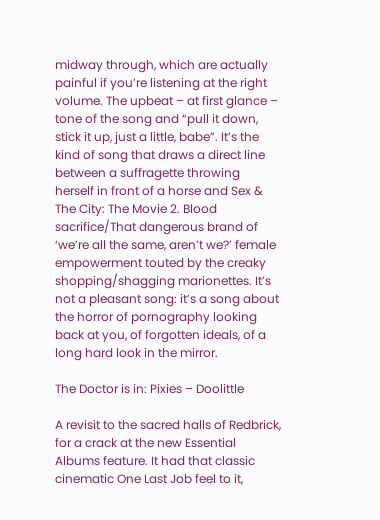midway through, which are actually painful if you’re listening at the right volume. The upbeat – at first glance – tone of the song and “pull it down, stick it up, just a little, babe”. It’s the kind of song that draws a direct line between a suffragette throwing herself in front of a horse and Sex & The City: The Movie 2. Blood sacrifice/That dangerous brand of ‘we’re all the same, aren’t we?’ female empowerment touted by the creaky shopping/shagging marionettes. It’s not a pleasant song: it’s a song about the horror of pornography looking back at you, of forgotten ideals, of a long hard look in the mirror.

The Doctor is in: Pixies – Doolittle

A revisit to the sacred halls of Redbrick, for a crack at the new Essential Albums feature. It had that classic cinematic One Last Job feel to it,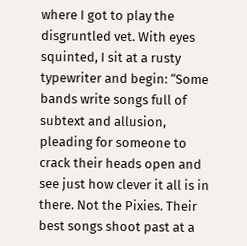where I got to play the disgruntled vet. With eyes squinted, I sit at a rusty typewriter and begin: “Some bands write songs full of subtext and allusion, pleading for someone to crack their heads open and see just how clever it all is in there. Not the Pixies. Their best songs shoot past at a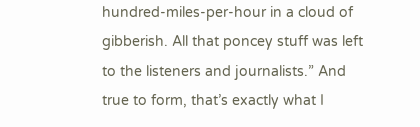hundred-miles-per-hour in a cloud of gibberish. All that poncey stuff was left to the listeners and journalists.” And true to form, that’s exactly what I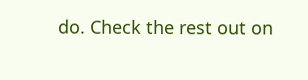do. Check the rest out on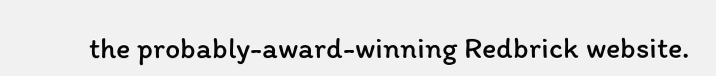the probably-award-winning Redbrick website.